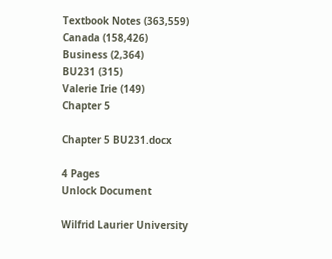Textbook Notes (363,559)
Canada (158,426)
Business (2,364)
BU231 (315)
Valerie Irie (149)
Chapter 5

Chapter 5 BU231.docx

4 Pages
Unlock Document

Wilfrid Laurier University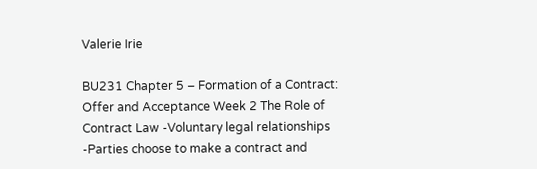Valerie Irie

BU231 Chapter 5 – Formation of a Contract: Offer and Acceptance Week 2 The Role of Contract Law -Voluntary legal relationships -Parties choose to make a contract and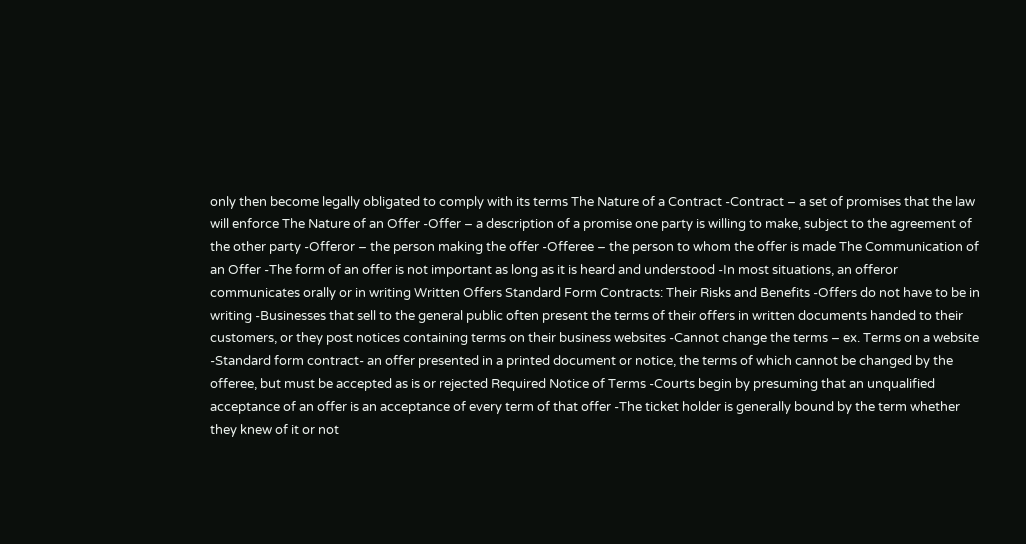only then become legally obligated to comply with its terms The Nature of a Contract -Contract – a set of promises that the law will enforce The Nature of an Offer -Offer – a description of a promise one party is willing to make, subject to the agreement of the other party -Offeror – the person making the offer -Offeree – the person to whom the offer is made The Communication of an Offer -The form of an offer is not important as long as it is heard and understood -In most situations, an offeror communicates orally or in writing Written Offers Standard Form Contracts: Their Risks and Benefits -Offers do not have to be in writing -Businesses that sell to the general public often present the terms of their offers in written documents handed to their customers, or they post notices containing terms on their business websites -Cannot change the terms – ex. Terms on a website -Standard form contract- an offer presented in a printed document or notice, the terms of which cannot be changed by the offeree, but must be accepted as is or rejected Required Notice of Terms -Courts begin by presuming that an unqualified acceptance of an offer is an acceptance of every term of that offer -The ticket holder is generally bound by the term whether they knew of it or not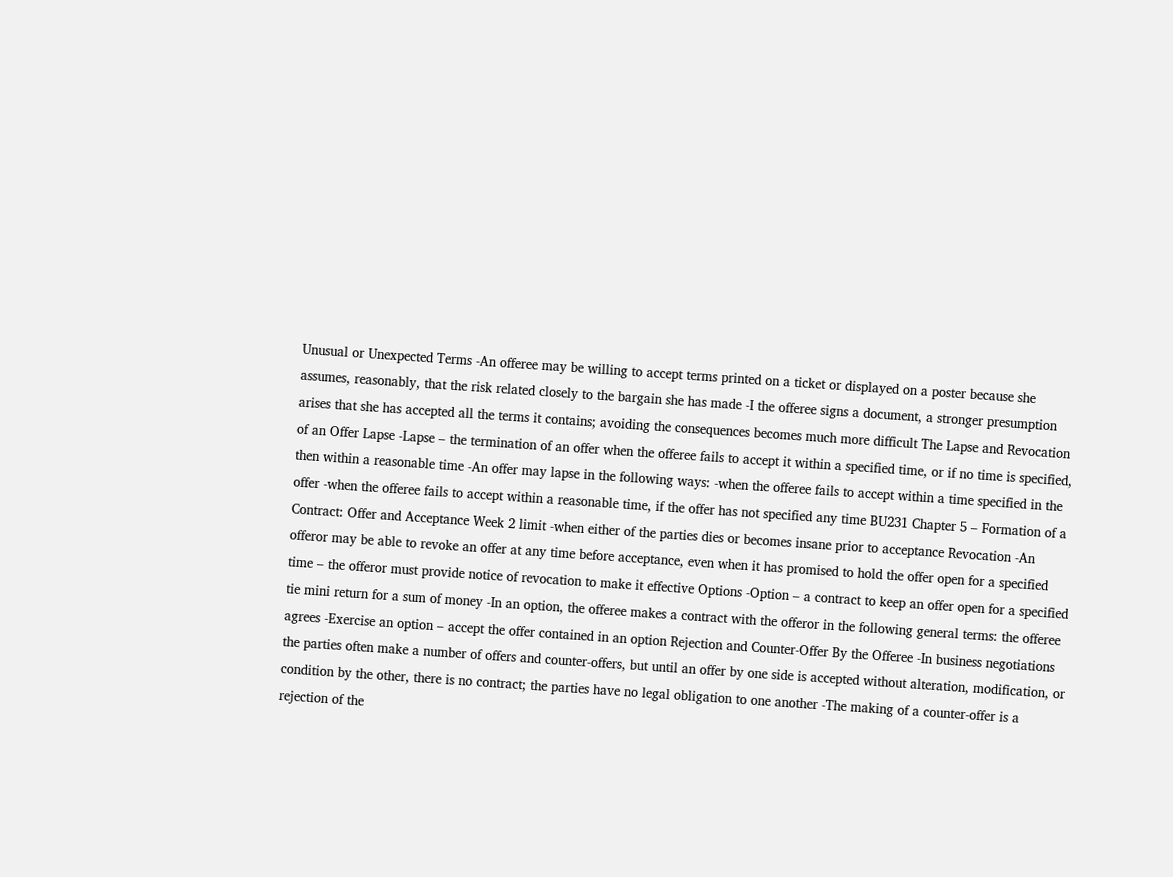Unusual or Unexpected Terms -An offeree may be willing to accept terms printed on a ticket or displayed on a poster because she assumes, reasonably, that the risk related closely to the bargain she has made -I the offeree signs a document, a stronger presumption arises that she has accepted all the terms it contains; avoiding the consequences becomes much more difficult The Lapse and Revocation of an Offer Lapse -Lapse – the termination of an offer when the offeree fails to accept it within a specified time, or if no time is specified, then within a reasonable time -An offer may lapse in the following ways: -when the offeree fails to accept within a time specified in the offer -when the offeree fails to accept within a reasonable time, if the offer has not specified any time BU231 Chapter 5 – Formation of a Contract: Offer and Acceptance Week 2 limit -when either of the parties dies or becomes insane prior to acceptance Revocation -An offeror may be able to revoke an offer at any time before acceptance, even when it has promised to hold the offer open for a specified time – the offeror must provide notice of revocation to make it effective Options -Option – a contract to keep an offer open for a specified tie mini return for a sum of money -In an option, the offeree makes a contract with the offeror in the following general terms: the offeree agrees -Exercise an option – accept the offer contained in an option Rejection and Counter-Offer By the Offeree -In business negotiations the parties often make a number of offers and counter-offers, but until an offer by one side is accepted without alteration, modification, or condition by the other, there is no contract; the parties have no legal obligation to one another -The making of a counter-offer is a rejection of the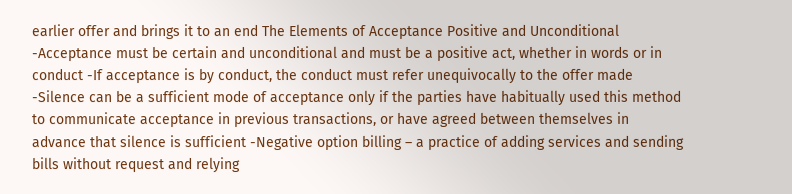earlier offer and brings it to an end The Elements of Acceptance Positive and Unconditional -Acceptance must be certain and unconditional and must be a positive act, whether in words or in conduct -If acceptance is by conduct, the conduct must refer unequivocally to the offer made -Silence can be a sufficient mode of acceptance only if the parties have habitually used this method to communicate acceptance in previous transactions, or have agreed between themselves in advance that silence is sufficient -Negative option billing – a practice of adding services and sending bills without request and relying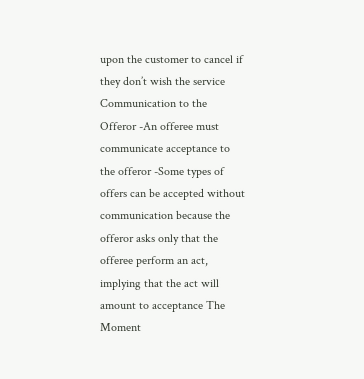upon the customer to cancel if they don’t wish the service Communication to the Offeror -An offeree must communicate acceptance to the offeror -Some types of offers can be accepted without communication because the offeror asks only that the offeree perform an act, implying that the act will amount to acceptance The Moment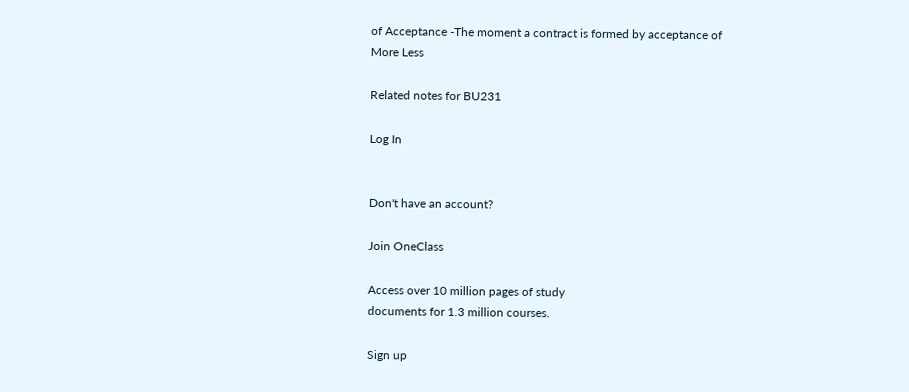of Acceptance -The moment a contract is formed by acceptance of
More Less

Related notes for BU231

Log In


Don't have an account?

Join OneClass

Access over 10 million pages of study
documents for 1.3 million courses.

Sign up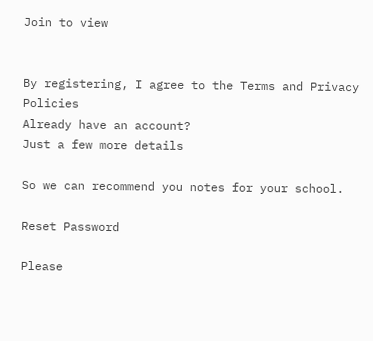Join to view


By registering, I agree to the Terms and Privacy Policies
Already have an account?
Just a few more details

So we can recommend you notes for your school.

Reset Password

Please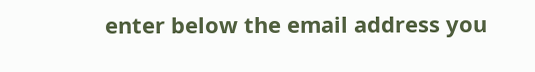enter below the email address you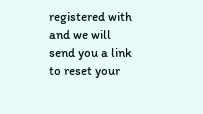registered with and we will send you a link to reset your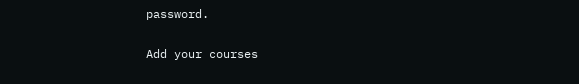password.

Add your courses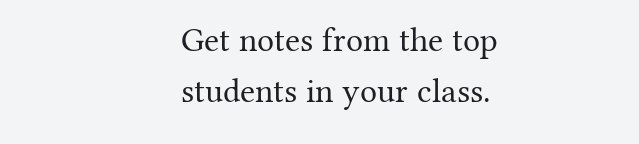Get notes from the top students in your class.